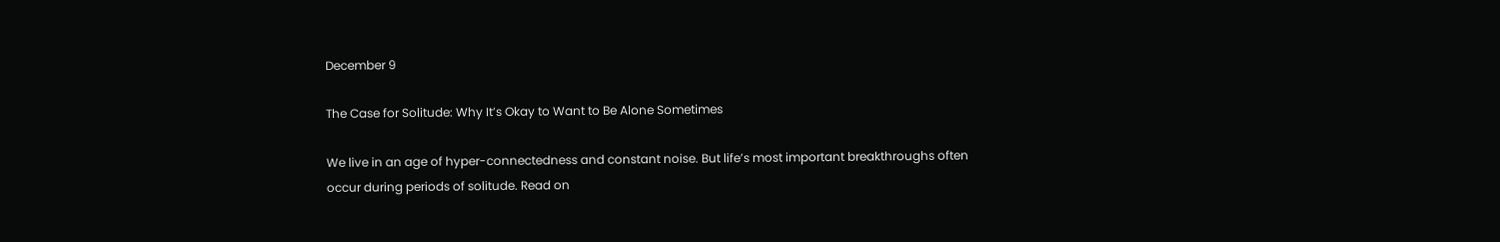December 9

The Case for Solitude: Why It’s Okay to Want to Be Alone Sometimes

We live in an age of hyper-connectedness and constant noise. But life’s most important breakthroughs often occur during periods of solitude. Read on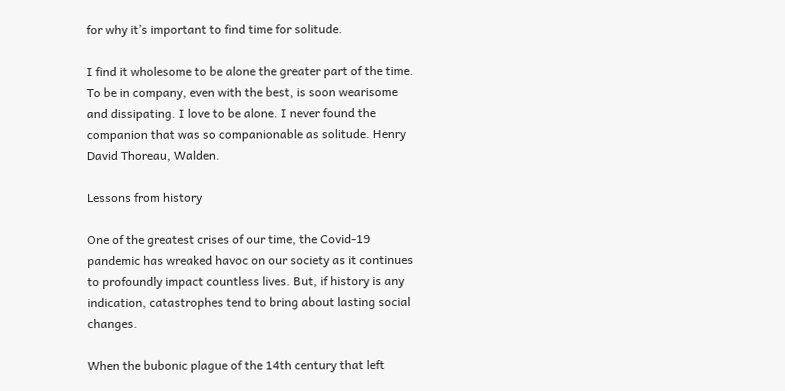for why it’s important to find time for solitude.

I find it wholesome to be alone the greater part of the time. To be in company, even with the best, is soon wearisome and dissipating. I love to be alone. I never found the companion that was so companionable as solitude. Henry David Thoreau, Walden.

Lessons from history

One of the greatest crises of our time, the Covid-19 pandemic has wreaked havoc on our society as it continues to profoundly impact countless lives. But, if history is any indication, catastrophes tend to bring about lasting social changes.

When the bubonic plague of the 14th century that left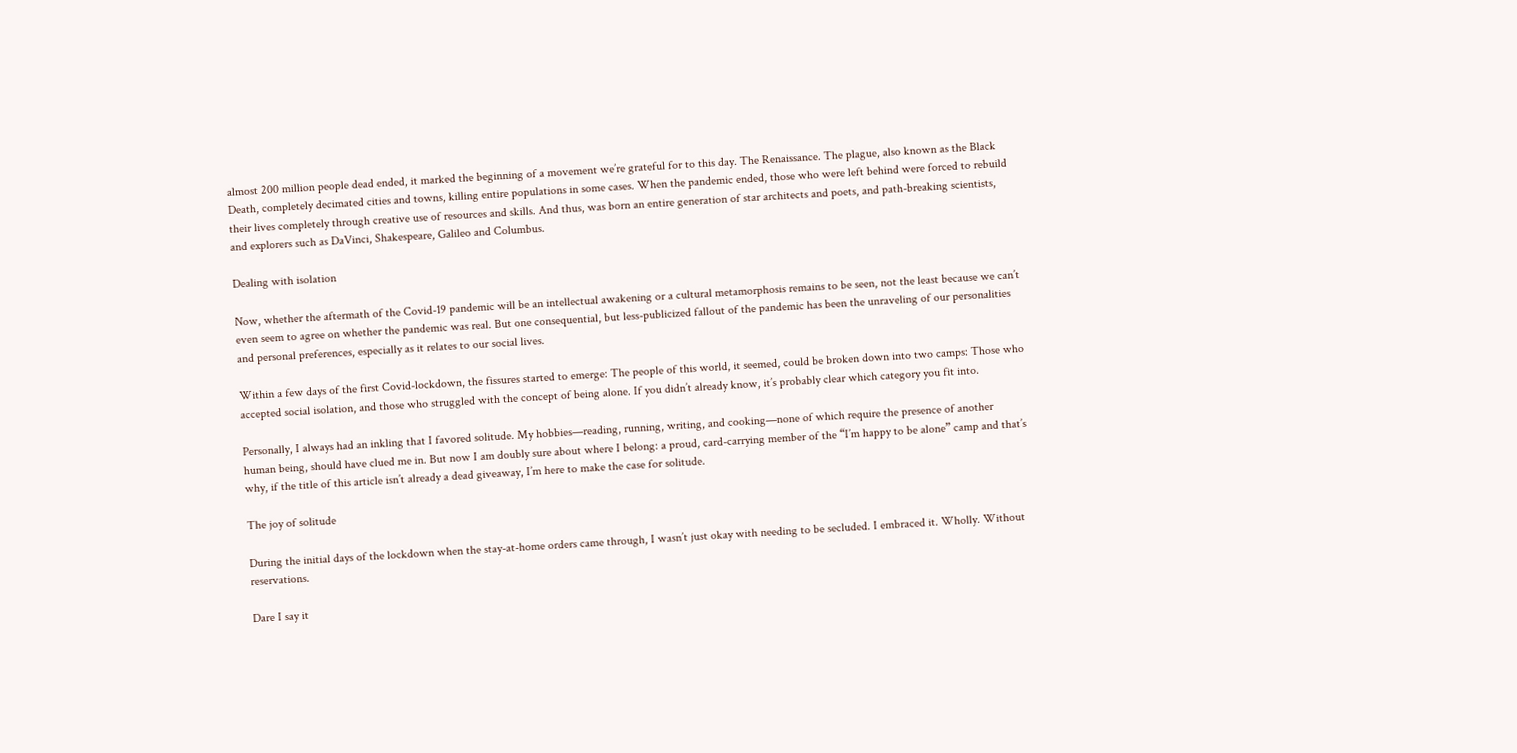almost 200 million people dead ended, it marked the beginning of a movement we’re grateful for to this day. The Renaissance. The plague, also known as the Black Death, completely decimated cities and towns, killing entire populations in some cases. When the pandemic ended, those who were left behind were forced to rebuild their lives completely through creative use of resources and skills. And thus, was born an entire generation of star architects and poets, and path-breaking scientists, and explorers such as DaVinci, Shakespeare, Galileo and Columbus.

Dealing with isolation

Now, whether the aftermath of the Covid-19 pandemic will be an intellectual awakening or a cultural metamorphosis remains to be seen, not the least because we can’t even seem to agree on whether the pandemic was real. But one consequential, but less-publicized fallout of the pandemic has been the unraveling of our personalities and personal preferences, especially as it relates to our social lives.

Within a few days of the first Covid-lockdown, the fissures started to emerge: The people of this world, it seemed, could be broken down into two camps: Those who accepted social isolation, and those who struggled with the concept of being alone. If you didn’t already know, it’s probably clear which category you fit into.

Personally, I always had an inkling that I favored solitude. My hobbies—reading, running, writing, and cooking—none of which require the presence of another human being, should have clued me in. But now I am doubly sure about where I belong: a proud, card-carrying member of the “I’m happy to be alone” camp and that’s why, if the title of this article isn’t already a dead giveaway, I’m here to make the case for solitude.

The joy of solitude

During the initial days of the lockdown when the stay-at-home orders came through, I wasn’t just okay with needing to be secluded. I embraced it. Wholly. Without reservations.

Dare I say it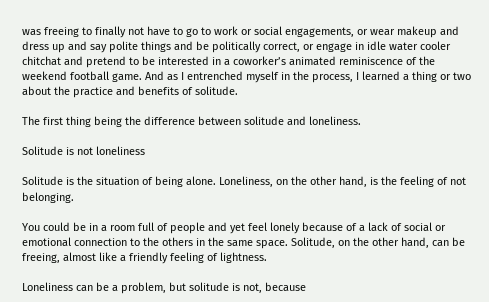was freeing to finally not have to go to work or social engagements, or wear makeup and dress up and say polite things and be politically correct, or engage in idle water cooler chitchat and pretend to be interested in a coworker’s animated reminiscence of the weekend football game. And as I entrenched myself in the process, I learned a thing or two about the practice and benefits of solitude.

The first thing being the difference between solitude and loneliness.

Solitude is not loneliness

Solitude is the situation of being alone. Loneliness, on the other hand, is the feeling of not belonging.

You could be in a room full of people and yet feel lonely because of a lack of social or emotional connection to the others in the same space. Solitude, on the other hand, can be freeing, almost like a friendly feeling of lightness.

Loneliness can be a problem, but solitude is not, because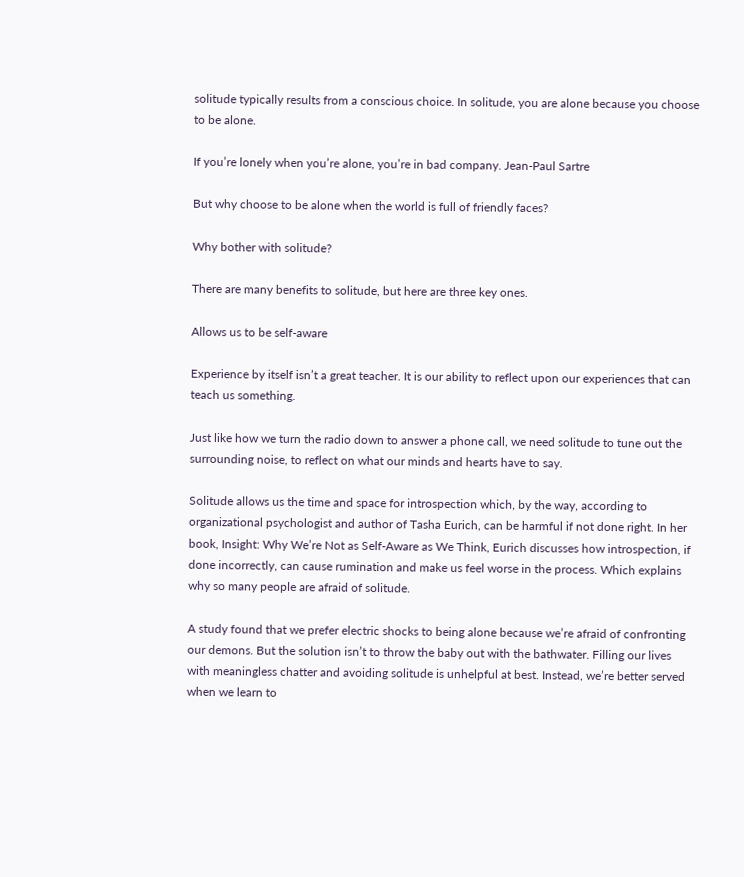solitude typically results from a conscious choice. In solitude, you are alone because you choose to be alone.

If you’re lonely when you’re alone, you’re in bad company. Jean-Paul Sartre

But why choose to be alone when the world is full of friendly faces?

Why bother with solitude?

There are many benefits to solitude, but here are three key ones.

Allows us to be self-aware

Experience by itself isn’t a great teacher. It is our ability to reflect upon our experiences that can teach us something.

Just like how we turn the radio down to answer a phone call, we need solitude to tune out the surrounding noise, to reflect on what our minds and hearts have to say.

Solitude allows us the time and space for introspection which, by the way, according to organizational psychologist and author of Tasha Eurich, can be harmful if not done right. In her book, Insight: Why We’re Not as Self-Aware as We Think, Eurich discusses how introspection, if done incorrectly, can cause rumination and make us feel worse in the process. Which explains why so many people are afraid of solitude.

A study found that we prefer electric shocks to being alone because we’re afraid of confronting our demons. But the solution isn’t to throw the baby out with the bathwater. Filling our lives with meaningless chatter and avoiding solitude is unhelpful at best. Instead, we’re better served when we learn to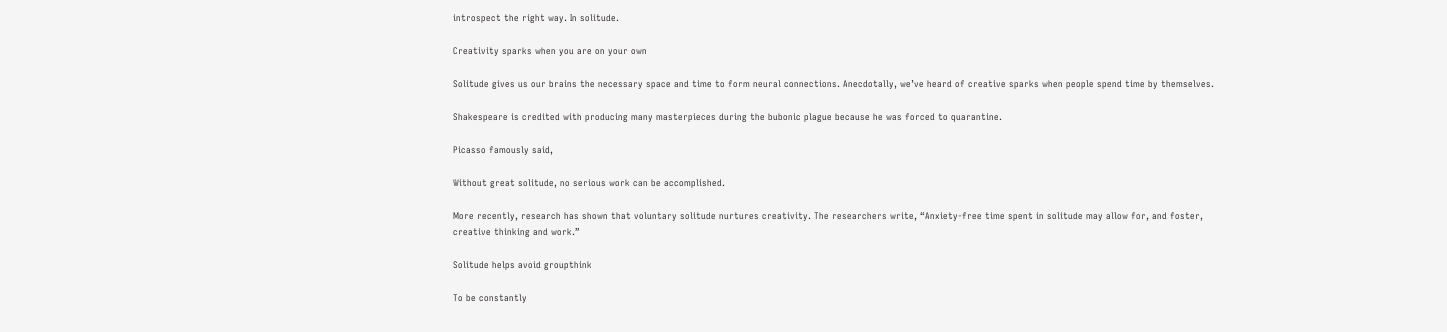introspect the right way. In solitude.

Creativity sparks when you are on your own

Solitude gives us our brains the necessary space and time to form neural connections. Anecdotally, we’ve heard of creative sparks when people spend time by themselves.

Shakespeare is credited with producing many masterpieces during the bubonic plague because he was forced to quarantine.

Picasso famously said,

Without great solitude, no serious work can be accomplished.

More recently, research has shown that voluntary solitude nurtures creativity. The researchers write, “Anxiety-free time spent in solitude may allow for, and foster, creative thinking and work.”

Solitude helps avoid groupthink

To be constantly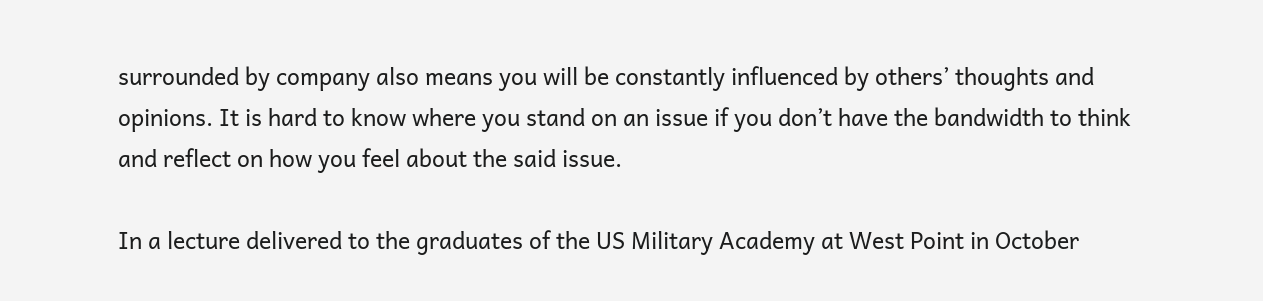surrounded by company also means you will be constantly influenced by others’ thoughts and opinions. It is hard to know where you stand on an issue if you don’t have the bandwidth to think and reflect on how you feel about the said issue.

In a lecture delivered to the graduates of the US Military Academy at West Point in October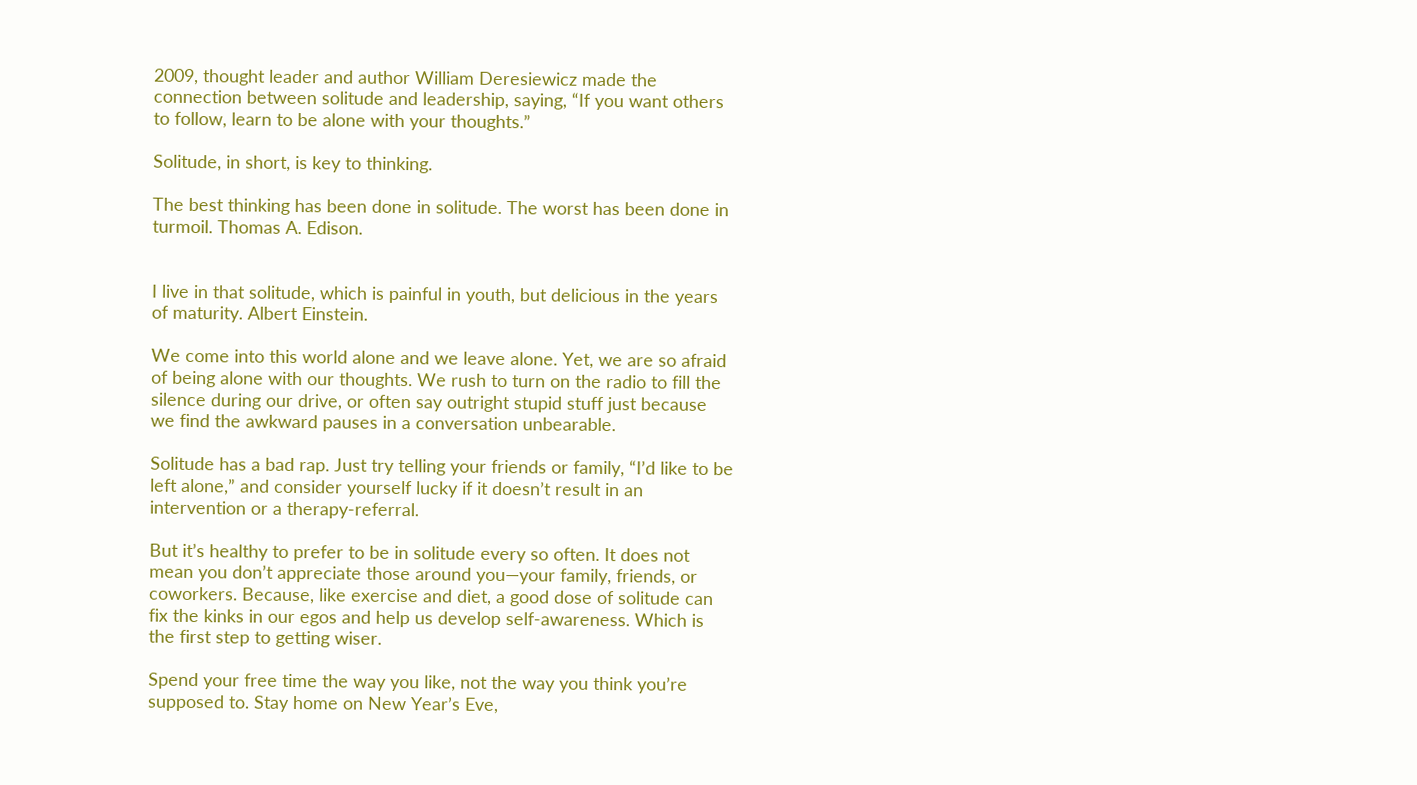2009, thought leader and author William Deresiewicz made the connection between solitude and leadership, saying, “If you want others to follow, learn to be alone with your thoughts.”

Solitude, in short, is key to thinking.

The best thinking has been done in solitude. The worst has been done in turmoil. Thomas A. Edison.


I live in that solitude, which is painful in youth, but delicious in the years of maturity. Albert Einstein.

We come into this world alone and we leave alone. Yet, we are so afraid of being alone with our thoughts. We rush to turn on the radio to fill the silence during our drive, or often say outright stupid stuff just because we find the awkward pauses in a conversation unbearable.

Solitude has a bad rap. Just try telling your friends or family, “I’d like to be left alone,” and consider yourself lucky if it doesn’t result in an intervention or a therapy-referral.

But it’s healthy to prefer to be in solitude every so often. It does not mean you don’t appreciate those around you—your family, friends, or coworkers. Because, like exercise and diet, a good dose of solitude can fix the kinks in our egos and help us develop self-awareness. Which is the first step to getting wiser.

Spend your free time the way you like, not the way you think you’re supposed to. Stay home on New Year’s Eve,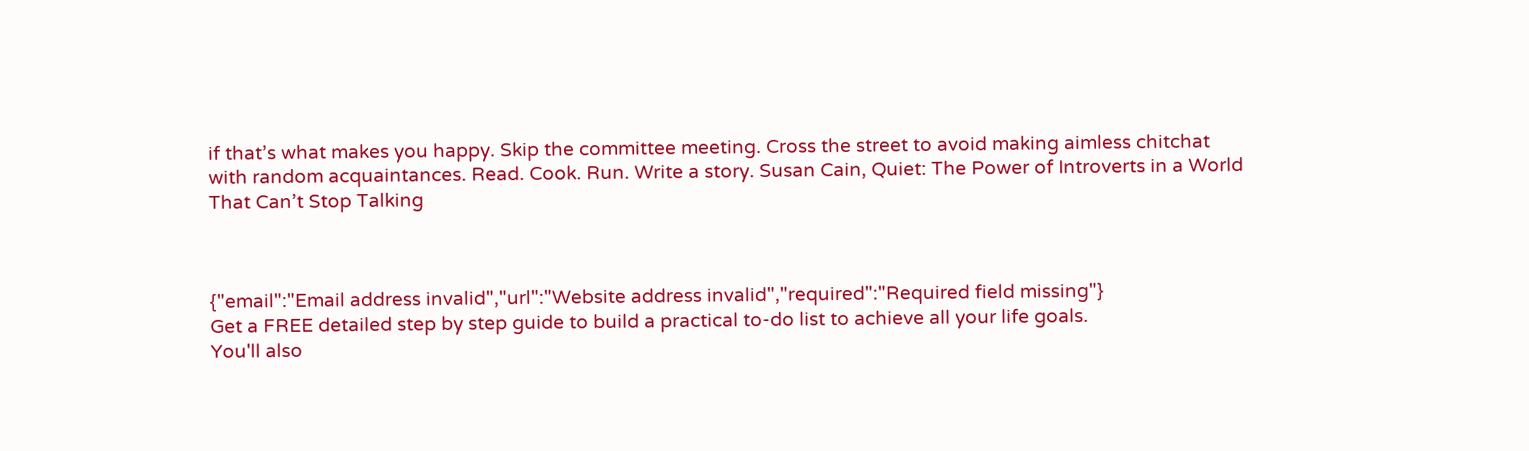if that’s what makes you happy. Skip the committee meeting. Cross the street to avoid making aimless chitchat with random acquaintances. Read. Cook. Run. Write a story. Susan Cain, Quiet: The Power of Introverts in a World That Can’t Stop Talking



{"email":"Email address invalid","url":"Website address invalid","required":"Required field missing"}
Get a FREE detailed step by step guide to build a practical to-do list to achieve all your life goals.
You'll also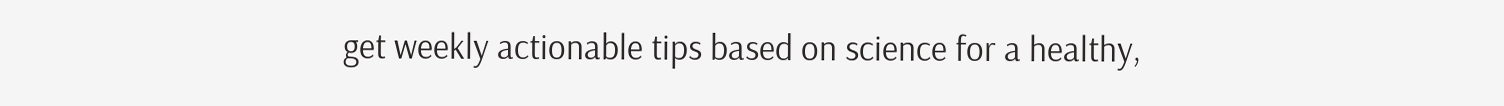get weekly actionable tips based on science for a healthy,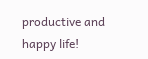productive and happy life!